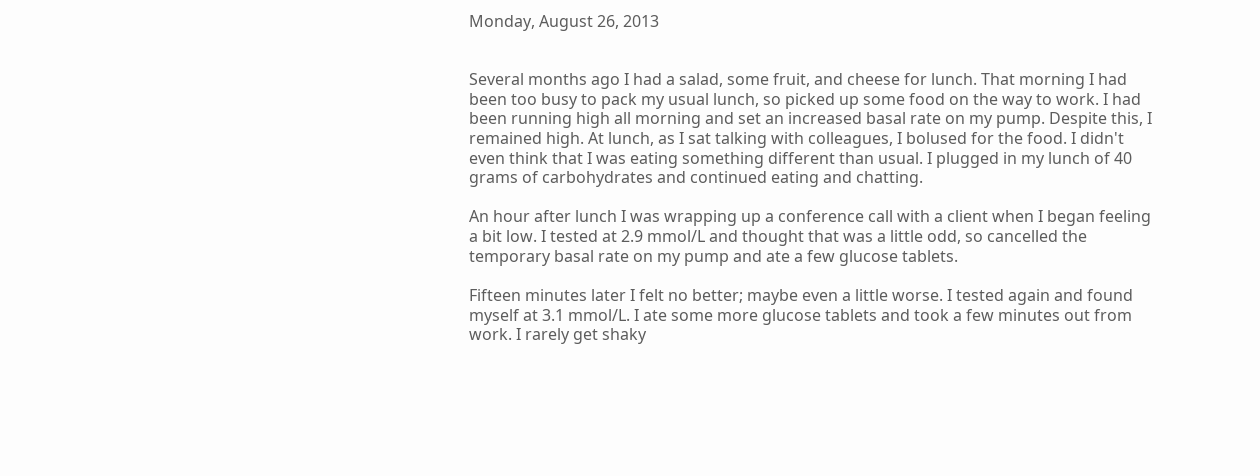Monday, August 26, 2013


Several months ago I had a salad, some fruit, and cheese for lunch. That morning I had been too busy to pack my usual lunch, so picked up some food on the way to work. I had been running high all morning and set an increased basal rate on my pump. Despite this, I remained high. At lunch, as I sat talking with colleagues, I bolused for the food. I didn't even think that I was eating something different than usual. I plugged in my lunch of 40 grams of carbohydrates and continued eating and chatting.

An hour after lunch I was wrapping up a conference call with a client when I began feeling a bit low. I tested at 2.9 mmol/L and thought that was a little odd, so cancelled the temporary basal rate on my pump and ate a few glucose tablets.

Fifteen minutes later I felt no better; maybe even a little worse. I tested again and found myself at 3.1 mmol/L. I ate some more glucose tablets and took a few minutes out from work. I rarely get shaky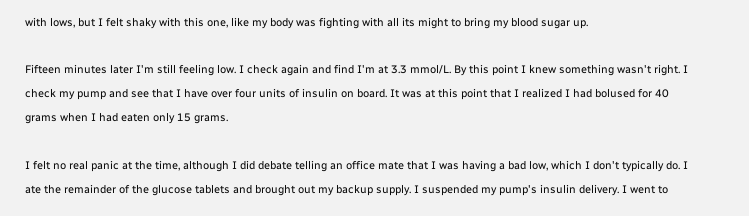with lows, but I felt shaky with this one, like my body was fighting with all its might to bring my blood sugar up.

Fifteen minutes later I'm still feeling low. I check again and find I'm at 3.3 mmol/L. By this point I knew something wasn't right. I check my pump and see that I have over four units of insulin on board. It was at this point that I realized I had bolused for 40 grams when I had eaten only 15 grams.

I felt no real panic at the time, although I did debate telling an office mate that I was having a bad low, which I don't typically do. I ate the remainder of the glucose tablets and brought out my backup supply. I suspended my pump's insulin delivery. I went to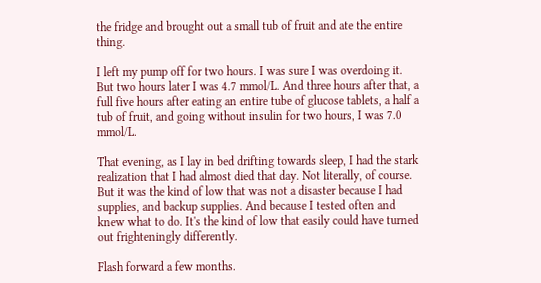the fridge and brought out a small tub of fruit and ate the entire thing.

I left my pump off for two hours. I was sure I was overdoing it. But two hours later I was 4.7 mmol/L. And three hours after that, a full five hours after eating an entire tube of glucose tablets, a half a tub of fruit, and going without insulin for two hours, I was 7.0 mmol/L.

That evening, as I lay in bed drifting towards sleep, I had the stark realization that I had almost died that day. Not literally, of course. But it was the kind of low that was not a disaster because I had supplies, and backup supplies. And because I tested often and knew what to do. It's the kind of low that easily could have turned out frighteningly differently.

Flash forward a few months.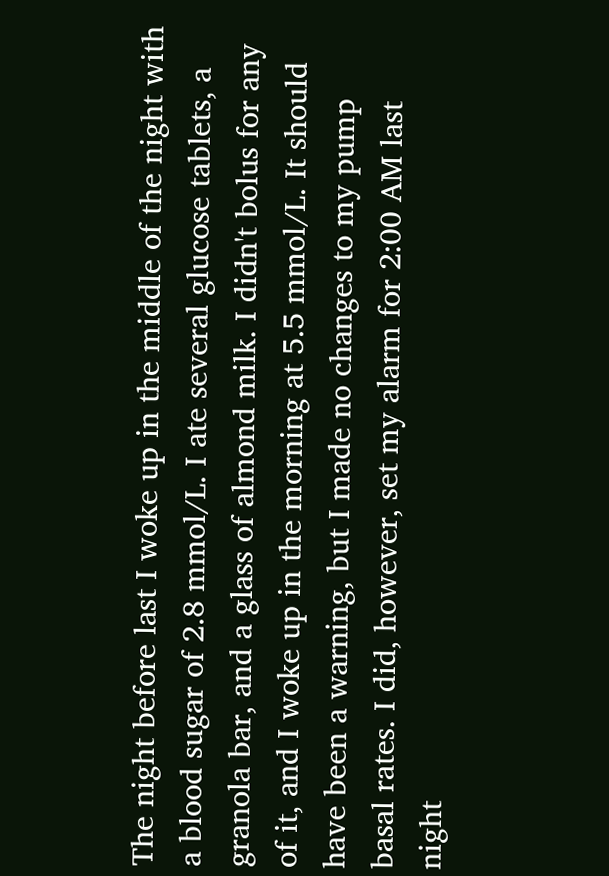The night before last I woke up in the middle of the night with a blood sugar of 2.8 mmol/L. I ate several glucose tablets, a granola bar, and a glass of almond milk. I didn't bolus for any of it, and I woke up in the morning at 5.5 mmol/L. It should have been a warning, but I made no changes to my pump basal rates. I did, however, set my alarm for 2:00 AM last night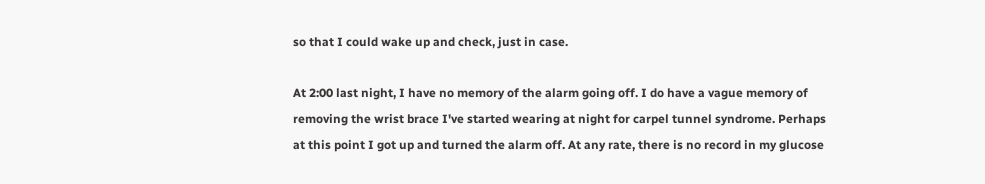so that I could wake up and check, just in case.

At 2:00 last night, I have no memory of the alarm going off. I do have a vague memory of removing the wrist brace I've started wearing at night for carpel tunnel syndrome. Perhaps at this point I got up and turned the alarm off. At any rate, there is no record in my glucose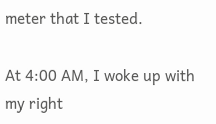meter that I tested.

At 4:00 AM, I woke up with my right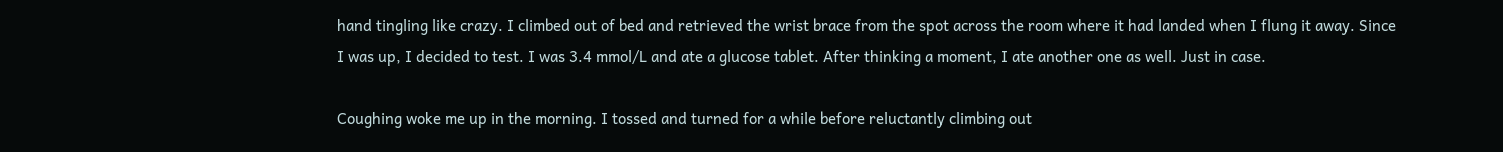hand tingling like crazy. I climbed out of bed and retrieved the wrist brace from the spot across the room where it had landed when I flung it away. Since I was up, I decided to test. I was 3.4 mmol/L and ate a glucose tablet. After thinking a moment, I ate another one as well. Just in case.

Coughing woke me up in the morning. I tossed and turned for a while before reluctantly climbing out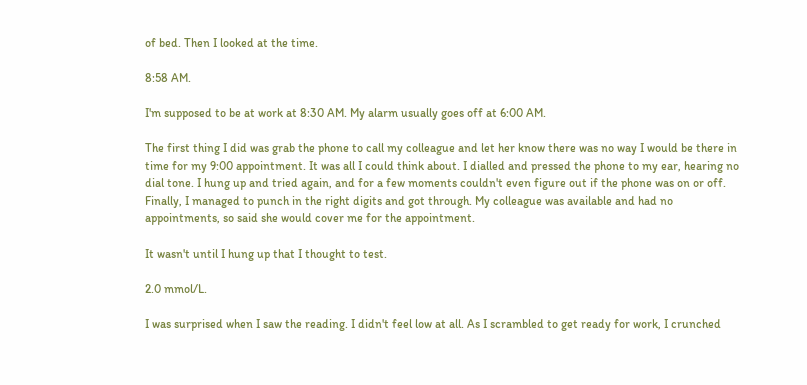of bed. Then I looked at the time.

8:58 AM.

I'm supposed to be at work at 8:30 AM. My alarm usually goes off at 6:00 AM.

The first thing I did was grab the phone to call my colleague and let her know there was no way I would be there in time for my 9:00 appointment. It was all I could think about. I dialled and pressed the phone to my ear, hearing no dial tone. I hung up and tried again, and for a few moments couldn't even figure out if the phone was on or off. Finally, I managed to punch in the right digits and got through. My colleague was available and had no appointments, so said she would cover me for the appointment.

It wasn't until I hung up that I thought to test.

2.0 mmol/L.

I was surprised when I saw the reading. I didn't feel low at all. As I scrambled to get ready for work, I crunched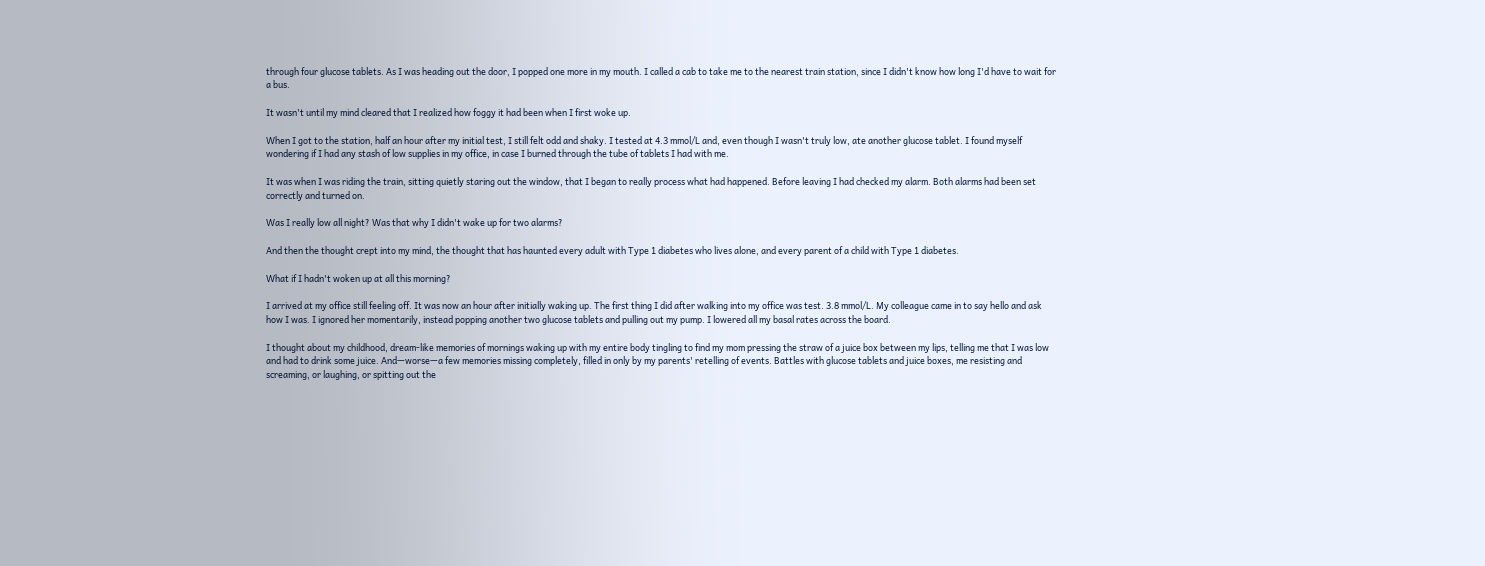through four glucose tablets. As I was heading out the door, I popped one more in my mouth. I called a cab to take me to the nearest train station, since I didn't know how long I'd have to wait for a bus.

It wasn't until my mind cleared that I realized how foggy it had been when I first woke up.

When I got to the station, half an hour after my initial test, I still felt odd and shaky. I tested at 4.3 mmol/L and, even though I wasn't truly low, ate another glucose tablet. I found myself wondering if I had any stash of low supplies in my office, in case I burned through the tube of tablets I had with me.

It was when I was riding the train, sitting quietly staring out the window, that I began to really process what had happened. Before leaving I had checked my alarm. Both alarms had been set correctly and turned on.

Was I really low all night? Was that why I didn't wake up for two alarms?

And then the thought crept into my mind, the thought that has haunted every adult with Type 1 diabetes who lives alone, and every parent of a child with Type 1 diabetes.

What if I hadn't woken up at all this morning?

I arrived at my office still feeling off. It was now an hour after initially waking up. The first thing I did after walking into my office was test. 3.8 mmol/L. My colleague came in to say hello and ask how I was. I ignored her momentarily, instead popping another two glucose tablets and pulling out my pump. I lowered all my basal rates across the board.

I thought about my childhood, dream-like memories of mornings waking up with my entire body tingling to find my mom pressing the straw of a juice box between my lips, telling me that I was low and had to drink some juice. And—worse—a few memories missing completely, filled in only by my parents' retelling of events. Battles with glucose tablets and juice boxes, me resisting and screaming, or laughing, or spitting out the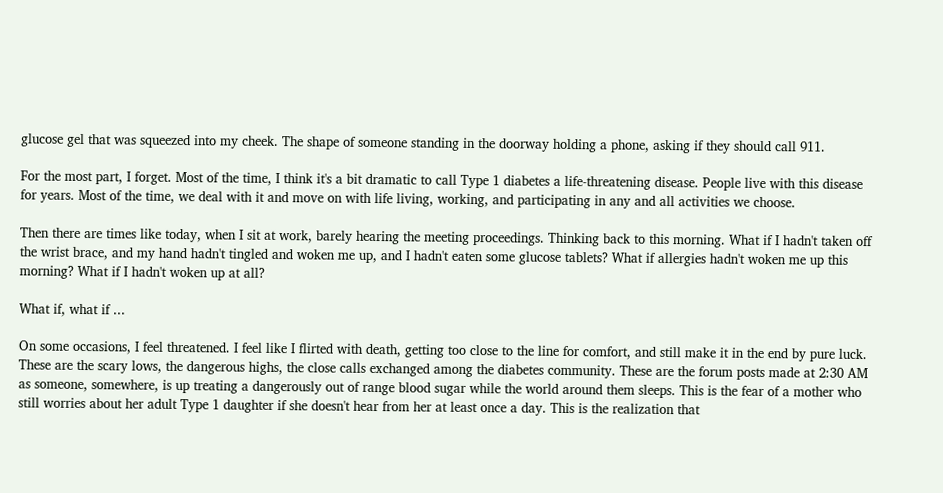glucose gel that was squeezed into my cheek. The shape of someone standing in the doorway holding a phone, asking if they should call 911.

For the most part, I forget. Most of the time, I think it's a bit dramatic to call Type 1 diabetes a life-threatening disease. People live with this disease for years. Most of the time, we deal with it and move on with life living, working, and participating in any and all activities we choose.

Then there are times like today, when I sit at work, barely hearing the meeting proceedings. Thinking back to this morning. What if I hadn't taken off the wrist brace, and my hand hadn't tingled and woken me up, and I hadn't eaten some glucose tablets? What if allergies hadn't woken me up this morning? What if I hadn't woken up at all?

What if, what if ...

On some occasions, I feel threatened. I feel like I flirted with death, getting too close to the line for comfort, and still make it in the end by pure luck. These are the scary lows, the dangerous highs, the close calls exchanged among the diabetes community. These are the forum posts made at 2:30 AM as someone, somewhere, is up treating a dangerously out of range blood sugar while the world around them sleeps. This is the fear of a mother who still worries about her adult Type 1 daughter if she doesn't hear from her at least once a day. This is the realization that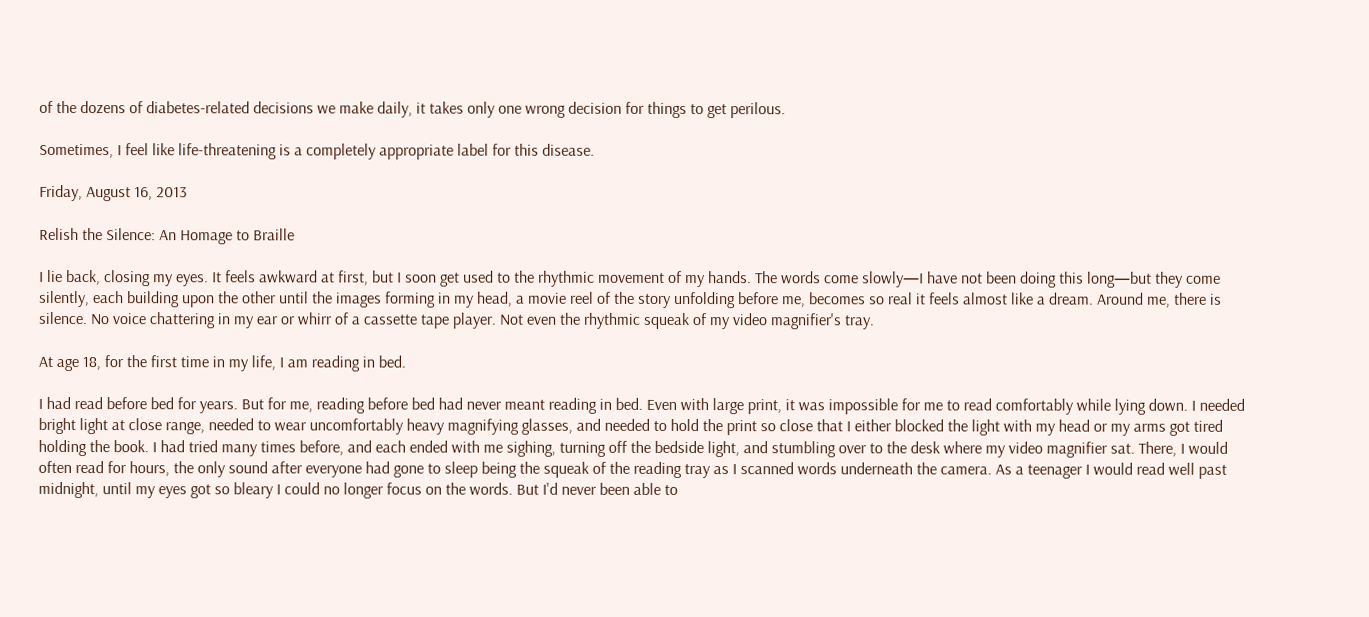of the dozens of diabetes-related decisions we make daily, it takes only one wrong decision for things to get perilous.

Sometimes, I feel like life-threatening is a completely appropriate label for this disease.

Friday, August 16, 2013

Relish the Silence: An Homage to Braille

I lie back, closing my eyes. It feels awkward at first, but I soon get used to the rhythmic movement of my hands. The words come slowly—I have not been doing this long—but they come silently, each building upon the other until the images forming in my head, a movie reel of the story unfolding before me, becomes so real it feels almost like a dream. Around me, there is silence. No voice chattering in my ear or whirr of a cassette tape player. Not even the rhythmic squeak of my video magnifier's tray.

At age 18, for the first time in my life, I am reading in bed.

I had read before bed for years. But for me, reading before bed had never meant reading in bed. Even with large print, it was impossible for me to read comfortably while lying down. I needed bright light at close range, needed to wear uncomfortably heavy magnifying glasses, and needed to hold the print so close that I either blocked the light with my head or my arms got tired holding the book. I had tried many times before, and each ended with me sighing, turning off the bedside light, and stumbling over to the desk where my video magnifier sat. There, I would often read for hours, the only sound after everyone had gone to sleep being the squeak of the reading tray as I scanned words underneath the camera. As a teenager I would read well past midnight, until my eyes got so bleary I could no longer focus on the words. But I'd never been able to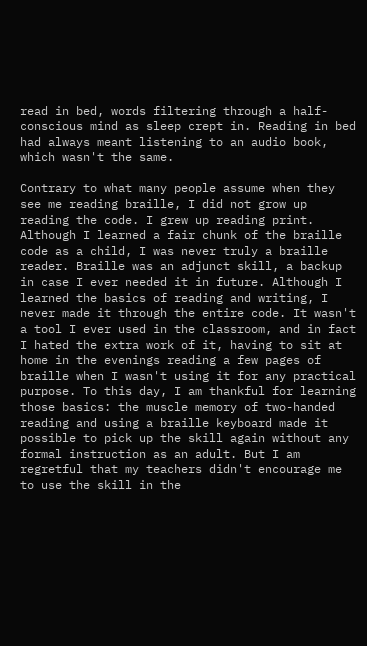read in bed, words filtering through a half-conscious mind as sleep crept in. Reading in bed had always meant listening to an audio book, which wasn't the same.

Contrary to what many people assume when they see me reading braille, I did not grow up reading the code. I grew up reading print. Although I learned a fair chunk of the braille code as a child, I was never truly a braille reader. Braille was an adjunct skill, a backup in case I ever needed it in future. Although I learned the basics of reading and writing, I never made it through the entire code. It wasn't a tool I ever used in the classroom, and in fact I hated the extra work of it, having to sit at home in the evenings reading a few pages of braille when I wasn't using it for any practical purpose. To this day, I am thankful for learning those basics: the muscle memory of two-handed reading and using a braille keyboard made it possible to pick up the skill again without any formal instruction as an adult. But I am regretful that my teachers didn't encourage me to use the skill in the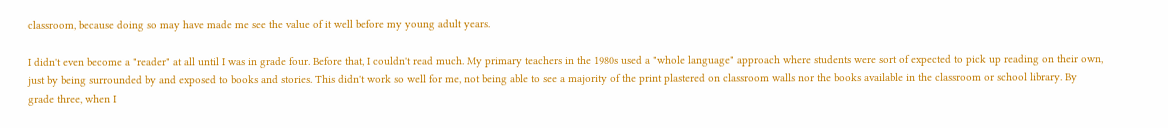classroom, because doing so may have made me see the value of it well before my young adult years.

I didn't even become a "reader" at all until I was in grade four. Before that, I couldn't read much. My primary teachers in the 1980s used a "whole language" approach where students were sort of expected to pick up reading on their own, just by being surrounded by and exposed to books and stories. This didn't work so well for me, not being able to see a majority of the print plastered on classroom walls nor the books available in the classroom or school library. By grade three, when I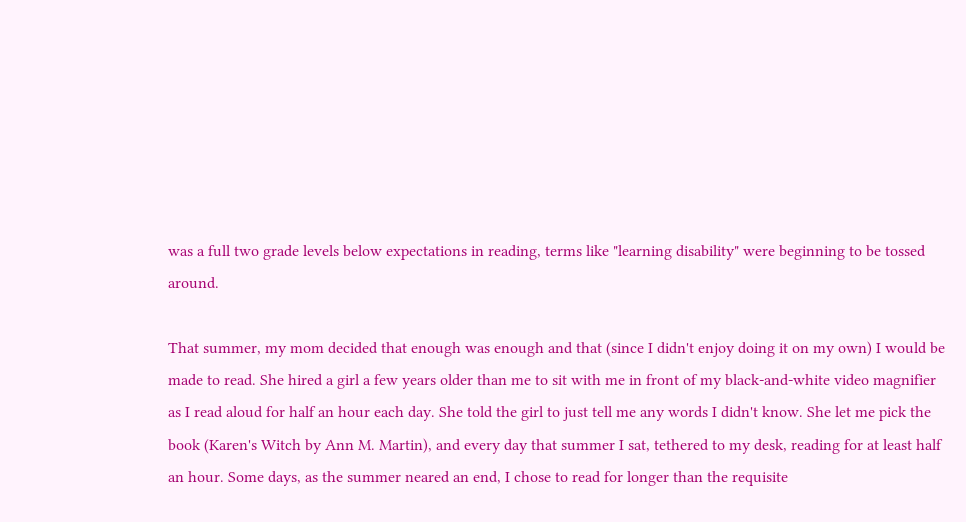was a full two grade levels below expectations in reading, terms like "learning disability" were beginning to be tossed around.

That summer, my mom decided that enough was enough and that (since I didn't enjoy doing it on my own) I would be made to read. She hired a girl a few years older than me to sit with me in front of my black-and-white video magnifier as I read aloud for half an hour each day. She told the girl to just tell me any words I didn't know. She let me pick the book (Karen's Witch by Ann M. Martin), and every day that summer I sat, tethered to my desk, reading for at least half an hour. Some days, as the summer neared an end, I chose to read for longer than the requisite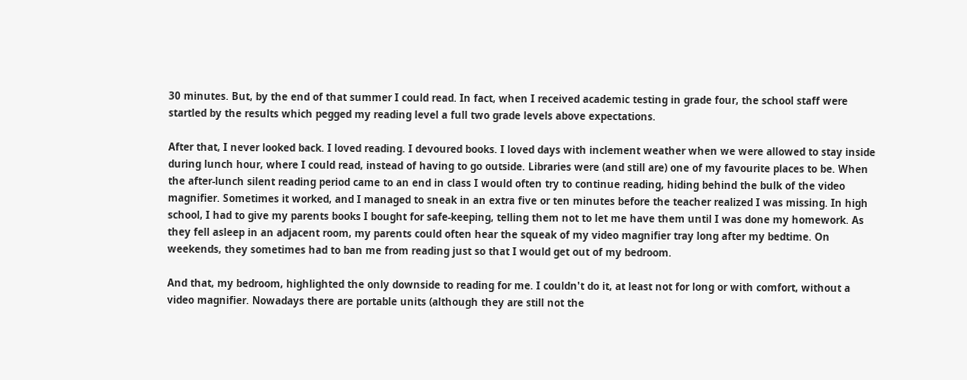30 minutes. But, by the end of that summer I could read. In fact, when I received academic testing in grade four, the school staff were startled by the results which pegged my reading level a full two grade levels above expectations.

After that, I never looked back. I loved reading. I devoured books. I loved days with inclement weather when we were allowed to stay inside during lunch hour, where I could read, instead of having to go outside. Libraries were (and still are) one of my favourite places to be. When the after-lunch silent reading period came to an end in class I would often try to continue reading, hiding behind the bulk of the video magnifier. Sometimes it worked, and I managed to sneak in an extra five or ten minutes before the teacher realized I was missing. In high school, I had to give my parents books I bought for safe-keeping, telling them not to let me have them until I was done my homework. As they fell asleep in an adjacent room, my parents could often hear the squeak of my video magnifier tray long after my bedtime. On weekends, they sometimes had to ban me from reading just so that I would get out of my bedroom.

And that, my bedroom, highlighted the only downside to reading for me. I couldn't do it, at least not for long or with comfort, without a video magnifier. Nowadays there are portable units (although they are still not the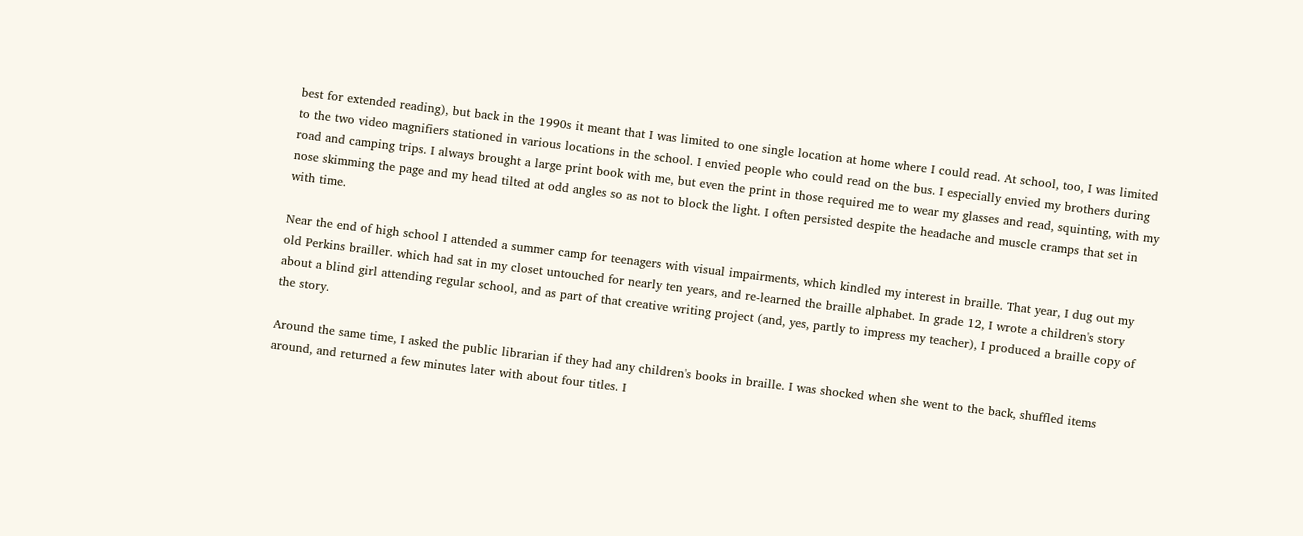best for extended reading), but back in the 1990s it meant that I was limited to one single location at home where I could read. At school, too, I was limited to the two video magnifiers stationed in various locations in the school. I envied people who could read on the bus. I especially envied my brothers during road and camping trips. I always brought a large print book with me, but even the print in those required me to wear my glasses and read, squinting, with my nose skimming the page and my head tilted at odd angles so as not to block the light. I often persisted despite the headache and muscle cramps that set in with time.

Near the end of high school I attended a summer camp for teenagers with visual impairments, which kindled my interest in braille. That year, I dug out my old Perkins brailler. which had sat in my closet untouched for nearly ten years, and re-learned the braille alphabet. In grade 12, I wrote a children's story about a blind girl attending regular school, and as part of that creative writing project (and, yes, partly to impress my teacher), I produced a braille copy of the story.

Around the same time, I asked the public librarian if they had any children's books in braille. I was shocked when she went to the back, shuffled items around, and returned a few minutes later with about four titles. I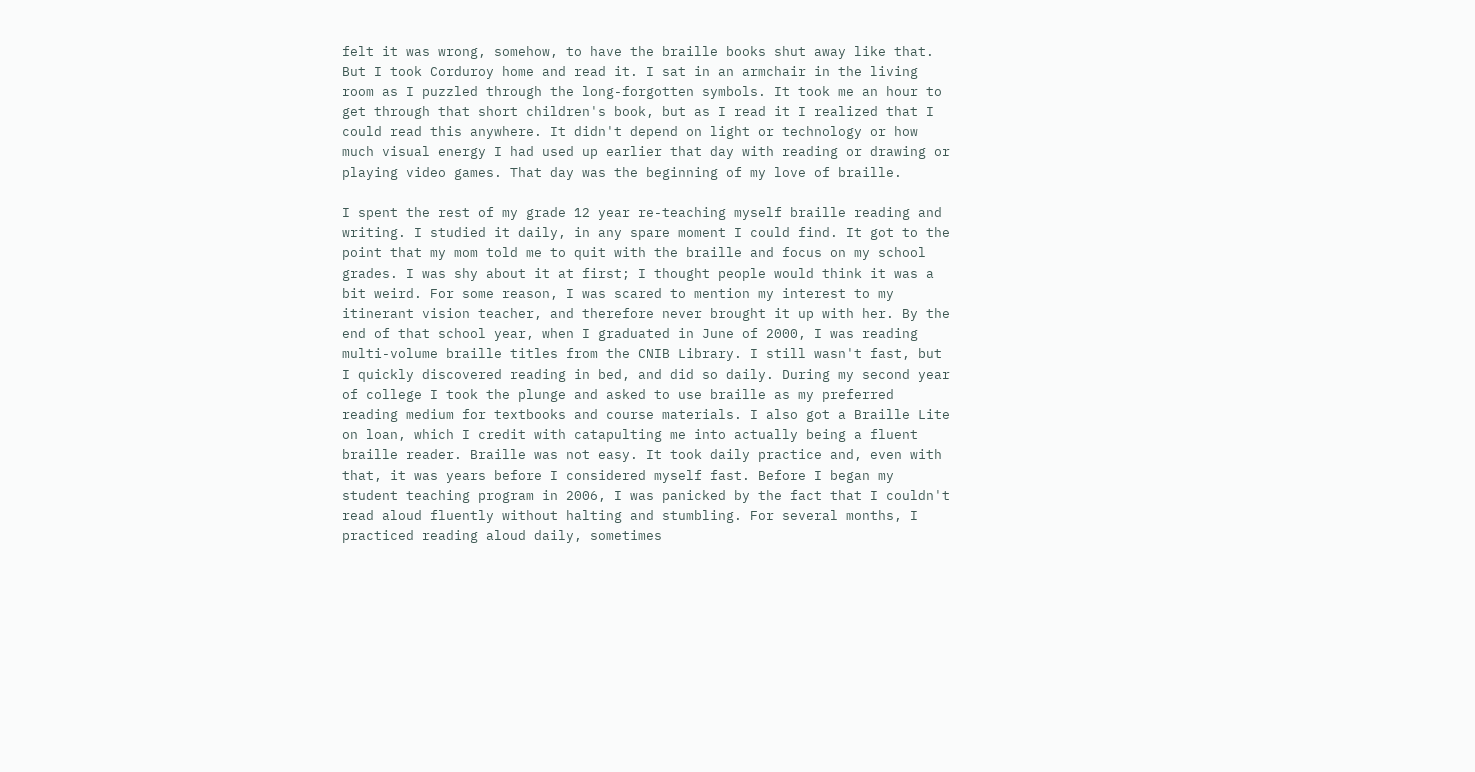felt it was wrong, somehow, to have the braille books shut away like that. But I took Corduroy home and read it. I sat in an armchair in the living room as I puzzled through the long-forgotten symbols. It took me an hour to get through that short children's book, but as I read it I realized that I could read this anywhere. It didn't depend on light or technology or how much visual energy I had used up earlier that day with reading or drawing or playing video games. That day was the beginning of my love of braille.

I spent the rest of my grade 12 year re-teaching myself braille reading and writing. I studied it daily, in any spare moment I could find. It got to the point that my mom told me to quit with the braille and focus on my school grades. I was shy about it at first; I thought people would think it was a bit weird. For some reason, I was scared to mention my interest to my itinerant vision teacher, and therefore never brought it up with her. By the end of that school year, when I graduated in June of 2000, I was reading multi-volume braille titles from the CNIB Library. I still wasn't fast, but I quickly discovered reading in bed, and did so daily. During my second year of college I took the plunge and asked to use braille as my preferred reading medium for textbooks and course materials. I also got a Braille Lite on loan, which I credit with catapulting me into actually being a fluent braille reader. Braille was not easy. It took daily practice and, even with that, it was years before I considered myself fast. Before I began my student teaching program in 2006, I was panicked by the fact that I couldn't read aloud fluently without halting and stumbling. For several months, I practiced reading aloud daily, sometimes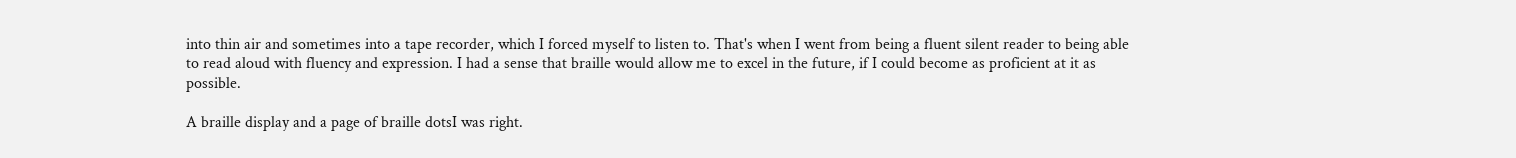into thin air and sometimes into a tape recorder, which I forced myself to listen to. That's when I went from being a fluent silent reader to being able to read aloud with fluency and expression. I had a sense that braille would allow me to excel in the future, if I could become as proficient at it as possible.

A braille display and a page of braille dotsI was right.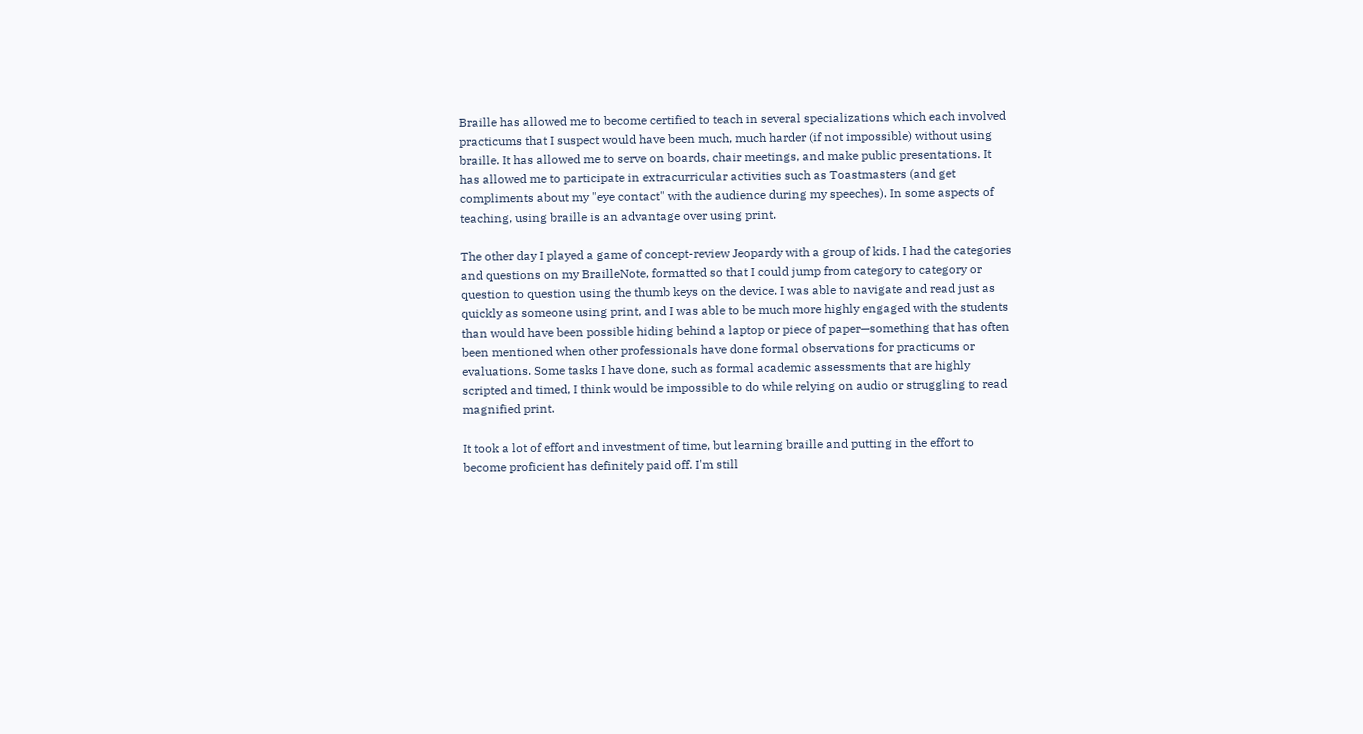Braille has allowed me to become certified to teach in several specializations which each involved practicums that I suspect would have been much, much harder (if not impossible) without using braille. It has allowed me to serve on boards, chair meetings, and make public presentations. It has allowed me to participate in extracurricular activities such as Toastmasters (and get compliments about my "eye contact" with the audience during my speeches). In some aspects of teaching, using braille is an advantage over using print.

The other day I played a game of concept-review Jeopardy with a group of kids. I had the categories and questions on my BrailleNote, formatted so that I could jump from category to category or question to question using the thumb keys on the device. I was able to navigate and read just as quickly as someone using print, and I was able to be much more highly engaged with the students than would have been possible hiding behind a laptop or piece of paper—something that has often been mentioned when other professionals have done formal observations for practicums or evaluations. Some tasks I have done, such as formal academic assessments that are highly scripted and timed, I think would be impossible to do while relying on audio or struggling to read magnified print.

It took a lot of effort and investment of time, but learning braille and putting in the effort to become proficient has definitely paid off. I'm still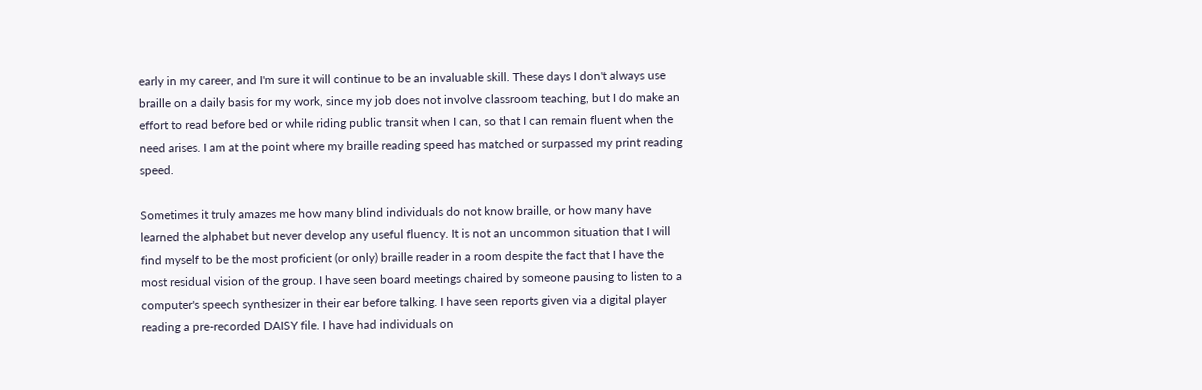early in my career, and I'm sure it will continue to be an invaluable skill. These days I don't always use braille on a daily basis for my work, since my job does not involve classroom teaching, but I do make an effort to read before bed or while riding public transit when I can, so that I can remain fluent when the need arises. I am at the point where my braille reading speed has matched or surpassed my print reading speed.

Sometimes it truly amazes me how many blind individuals do not know braille, or how many have learned the alphabet but never develop any useful fluency. It is not an uncommon situation that I will find myself to be the most proficient (or only) braille reader in a room despite the fact that I have the most residual vision of the group. I have seen board meetings chaired by someone pausing to listen to a computer's speech synthesizer in their ear before talking. I have seen reports given via a digital player reading a pre-recorded DAISY file. I have had individuals on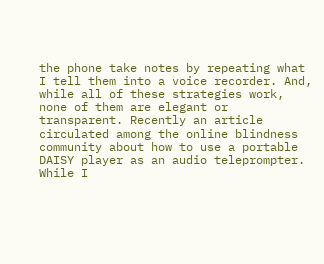the phone take notes by repeating what I tell them into a voice recorder. And, while all of these strategies work, none of them are elegant or transparent. Recently an article circulated among the online blindness community about how to use a portable DAISY player as an audio teleprompter. While I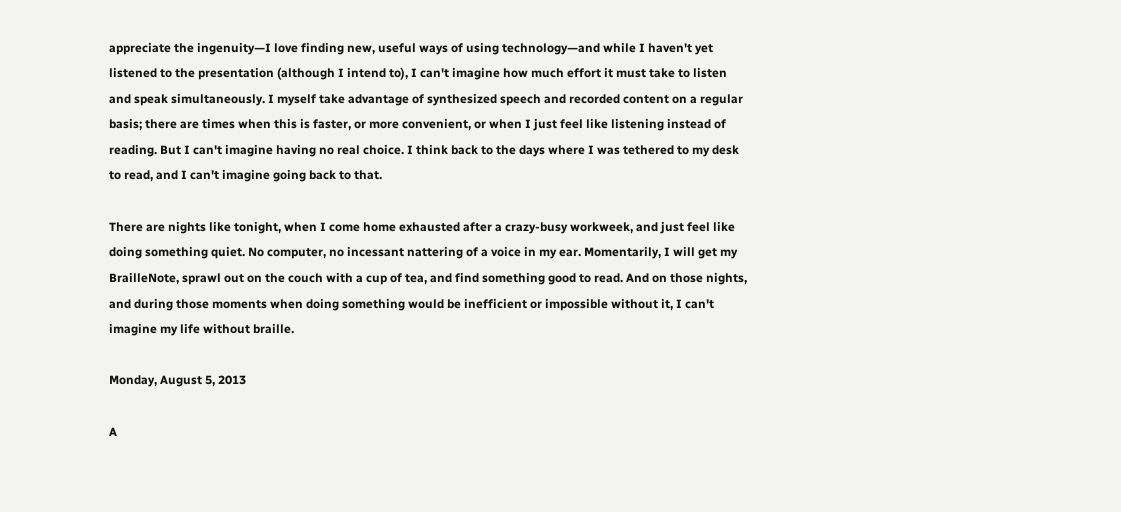appreciate the ingenuity—I love finding new, useful ways of using technology—and while I haven't yet listened to the presentation (although I intend to), I can't imagine how much effort it must take to listen and speak simultaneously. I myself take advantage of synthesized speech and recorded content on a regular basis; there are times when this is faster, or more convenient, or when I just feel like listening instead of reading. But I can't imagine having no real choice. I think back to the days where I was tethered to my desk to read, and I can't imagine going back to that.

There are nights like tonight, when I come home exhausted after a crazy-busy workweek, and just feel like doing something quiet. No computer, no incessant nattering of a voice in my ear. Momentarily, I will get my BrailleNote, sprawl out on the couch with a cup of tea, and find something good to read. And on those nights, and during those moments when doing something would be inefficient or impossible without it, I can't imagine my life without braille.

Monday, August 5, 2013

A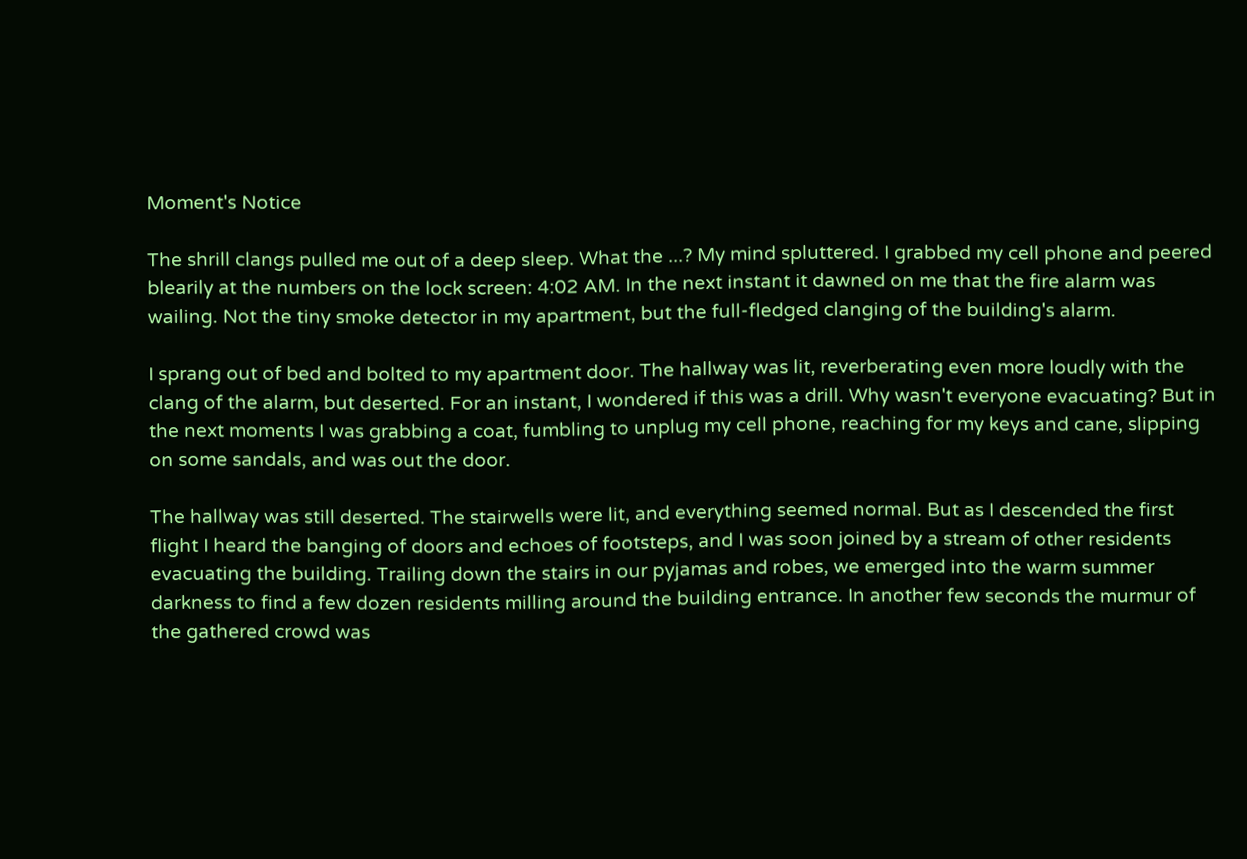Moment's Notice

The shrill clangs pulled me out of a deep sleep. What the ...? My mind spluttered. I grabbed my cell phone and peered blearily at the numbers on the lock screen: 4:02 AM. In the next instant it dawned on me that the fire alarm was wailing. Not the tiny smoke detector in my apartment, but the full-fledged clanging of the building's alarm.

I sprang out of bed and bolted to my apartment door. The hallway was lit, reverberating even more loudly with the clang of the alarm, but deserted. For an instant, I wondered if this was a drill. Why wasn't everyone evacuating? But in the next moments I was grabbing a coat, fumbling to unplug my cell phone, reaching for my keys and cane, slipping on some sandals, and was out the door.

The hallway was still deserted. The stairwells were lit, and everything seemed normal. But as I descended the first flight I heard the banging of doors and echoes of footsteps, and I was soon joined by a stream of other residents evacuating the building. Trailing down the stairs in our pyjamas and robes, we emerged into the warm summer darkness to find a few dozen residents milling around the building entrance. In another few seconds the murmur of the gathered crowd was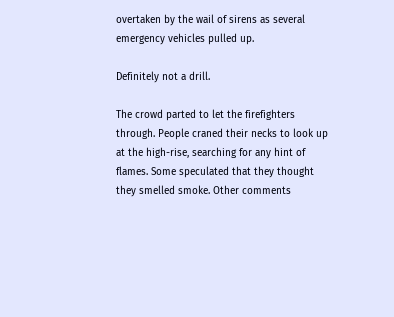overtaken by the wail of sirens as several emergency vehicles pulled up.

Definitely not a drill.

The crowd parted to let the firefighters through. People craned their necks to look up at the high-rise, searching for any hint of flames. Some speculated that they thought they smelled smoke. Other comments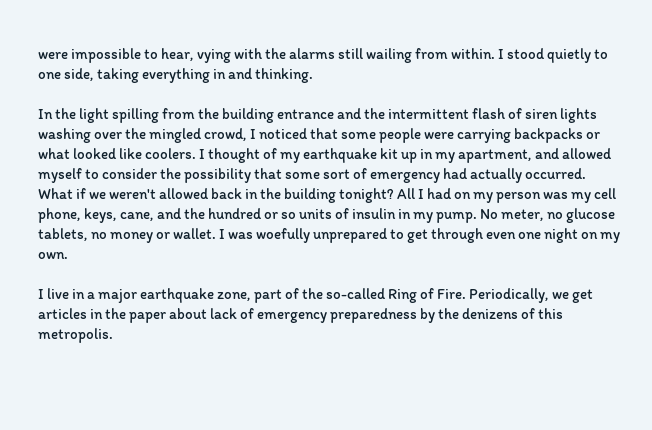were impossible to hear, vying with the alarms still wailing from within. I stood quietly to one side, taking everything in and thinking.

In the light spilling from the building entrance and the intermittent flash of siren lights washing over the mingled crowd, I noticed that some people were carrying backpacks or what looked like coolers. I thought of my earthquake kit up in my apartment, and allowed myself to consider the possibility that some sort of emergency had actually occurred. What if we weren't allowed back in the building tonight? All I had on my person was my cell phone, keys, cane, and the hundred or so units of insulin in my pump. No meter, no glucose tablets, no money or wallet. I was woefully unprepared to get through even one night on my own.

I live in a major earthquake zone, part of the so-called Ring of Fire. Periodically, we get articles in the paper about lack of emergency preparedness by the denizens of this metropolis.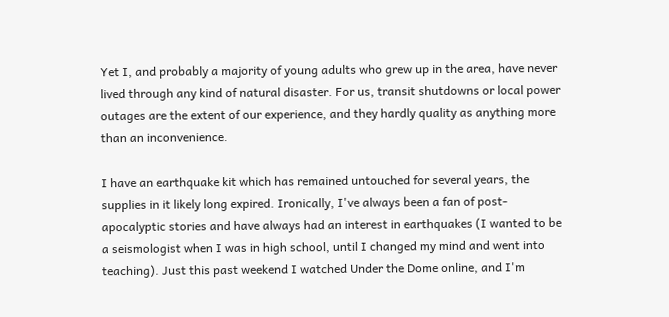Yet I, and probably a majority of young adults who grew up in the area, have never lived through any kind of natural disaster. For us, transit shutdowns or local power outages are the extent of our experience, and they hardly quality as anything more than an inconvenience.

I have an earthquake kit which has remained untouched for several years, the supplies in it likely long expired. Ironically, I've always been a fan of post-apocalyptic stories and have always had an interest in earthquakes (I wanted to be a seismologist when I was in high school, until I changed my mind and went into teaching). Just this past weekend I watched Under the Dome online, and I'm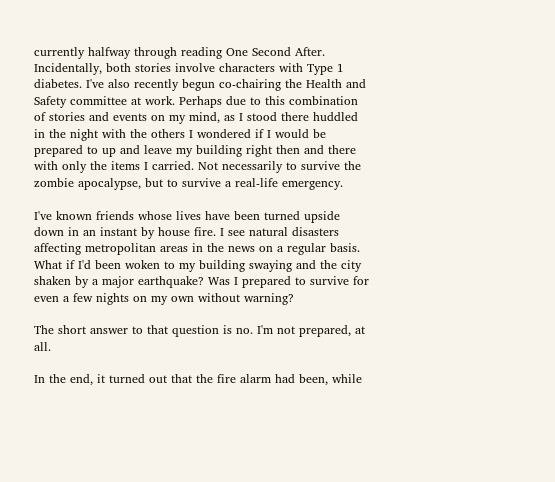currently halfway through reading One Second After. Incidentally, both stories involve characters with Type 1 diabetes. I've also recently begun co-chairing the Health and Safety committee at work. Perhaps due to this combination of stories and events on my mind, as I stood there huddled in the night with the others I wondered if I would be prepared to up and leave my building right then and there with only the items I carried. Not necessarily to survive the zombie apocalypse, but to survive a real-life emergency.

I've known friends whose lives have been turned upside down in an instant by house fire. I see natural disasters affecting metropolitan areas in the news on a regular basis. What if I'd been woken to my building swaying and the city shaken by a major earthquake? Was I prepared to survive for even a few nights on my own without warning?

The short answer to that question is no. I'm not prepared, at all.

In the end, it turned out that the fire alarm had been, while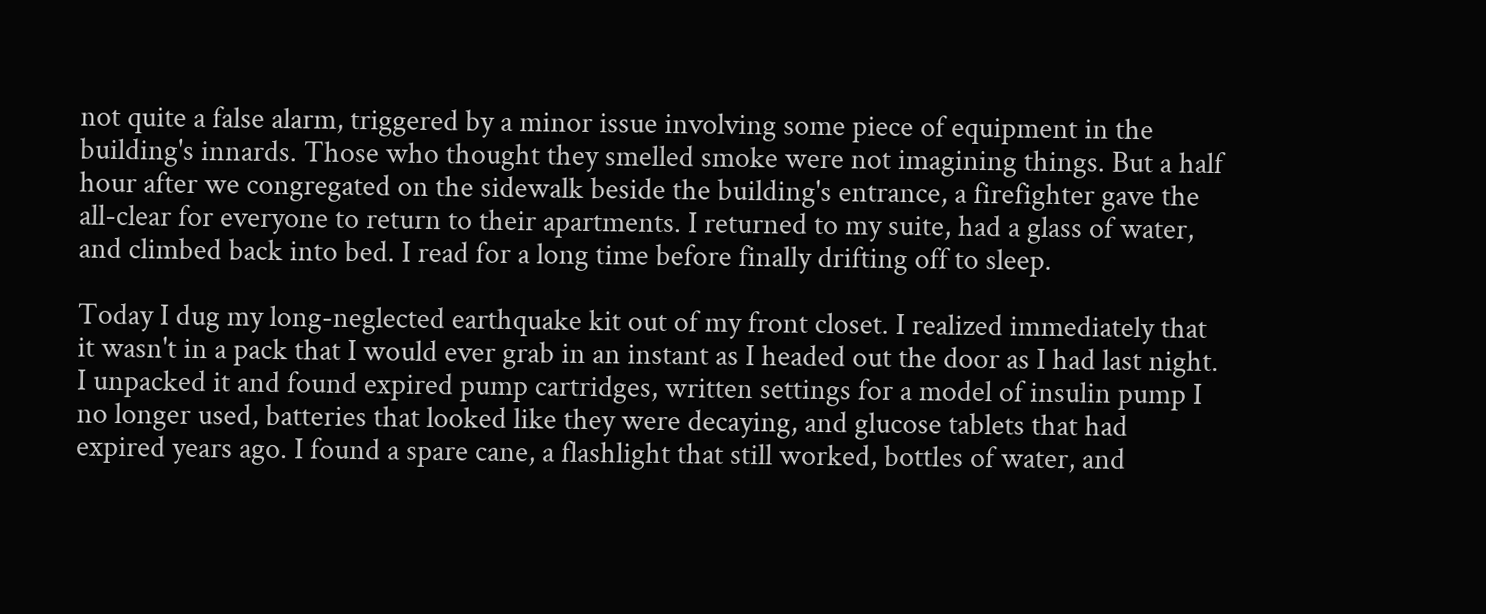not quite a false alarm, triggered by a minor issue involving some piece of equipment in the building's innards. Those who thought they smelled smoke were not imagining things. But a half hour after we congregated on the sidewalk beside the building's entrance, a firefighter gave the all-clear for everyone to return to their apartments. I returned to my suite, had a glass of water, and climbed back into bed. I read for a long time before finally drifting off to sleep.

Today I dug my long-neglected earthquake kit out of my front closet. I realized immediately that it wasn't in a pack that I would ever grab in an instant as I headed out the door as I had last night. I unpacked it and found expired pump cartridges, written settings for a model of insulin pump I no longer used, batteries that looked like they were decaying, and glucose tablets that had expired years ago. I found a spare cane, a flashlight that still worked, bottles of water, and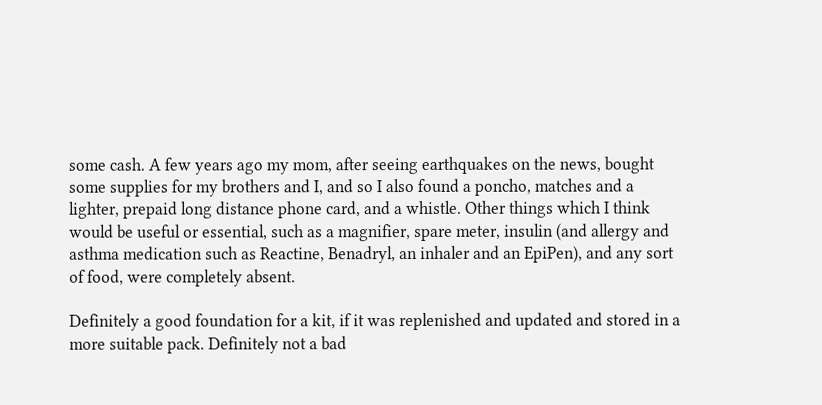some cash. A few years ago my mom, after seeing earthquakes on the news, bought some supplies for my brothers and I, and so I also found a poncho, matches and a lighter, prepaid long distance phone card, and a whistle. Other things which I think would be useful or essential, such as a magnifier, spare meter, insulin (and allergy and asthma medication such as Reactine, Benadryl, an inhaler and an EpiPen), and any sort of food, were completely absent.

Definitely a good foundation for a kit, if it was replenished and updated and stored in a more suitable pack. Definitely not a bad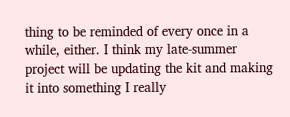thing to be reminded of every once in a while, either. I think my late-summer project will be updating the kit and making it into something I really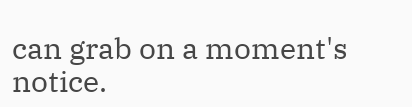can grab on a moment's notice.